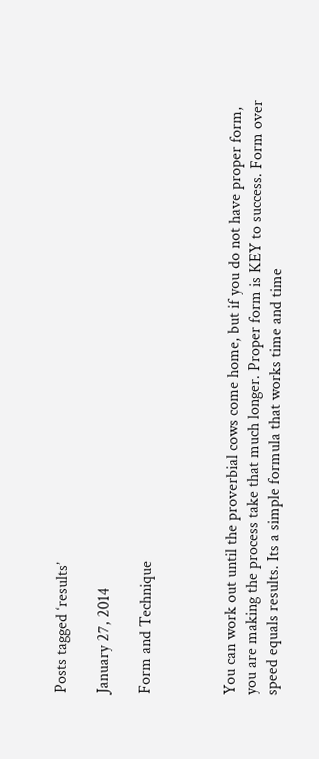Posts tagged ‘results’

January 27, 2014

Form and Technique



You can work out until the proverbial cows come home, but if you do not have proper form, you are making the process take that much longer. Proper form is KEY to success. Form over speed equals results. Its a simple formula that works time and time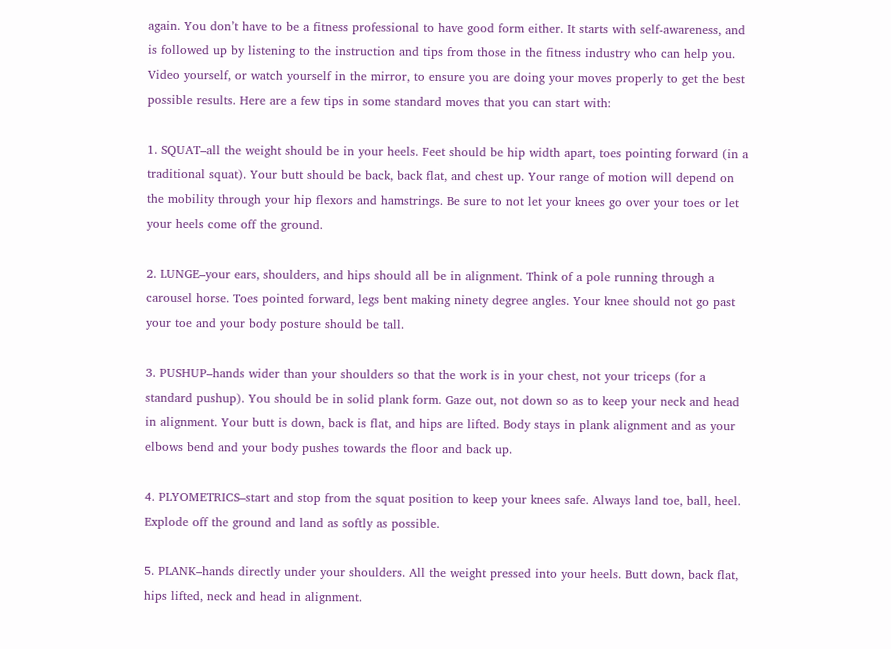again. You don’t have to be a fitness professional to have good form either. It starts with self-awareness, and is followed up by listening to the instruction and tips from those in the fitness industry who can help you. Video yourself, or watch yourself in the mirror, to ensure you are doing your moves properly to get the best possible results. Here are a few tips in some standard moves that you can start with:

1. SQUAT–all the weight should be in your heels. Feet should be hip width apart, toes pointing forward (in a traditional squat). Your butt should be back, back flat, and chest up. Your range of motion will depend on the mobility through your hip flexors and hamstrings. Be sure to not let your knees go over your toes or let your heels come off the ground.

2. LUNGE–your ears, shoulders, and hips should all be in alignment. Think of a pole running through a carousel horse. Toes pointed forward, legs bent making ninety degree angles. Your knee should not go past your toe and your body posture should be tall.

3. PUSHUP–hands wider than your shoulders so that the work is in your chest, not your triceps (for a standard pushup). You should be in solid plank form. Gaze out, not down so as to keep your neck and head in alignment. Your butt is down, back is flat, and hips are lifted. Body stays in plank alignment and as your elbows bend and your body pushes towards the floor and back up.

4. PLYOMETRICS–start and stop from the squat position to keep your knees safe. Always land toe, ball, heel. Explode off the ground and land as softly as possible.

5. PLANK–hands directly under your shoulders. All the weight pressed into your heels. Butt down, back flat, hips lifted, neck and head in alignment.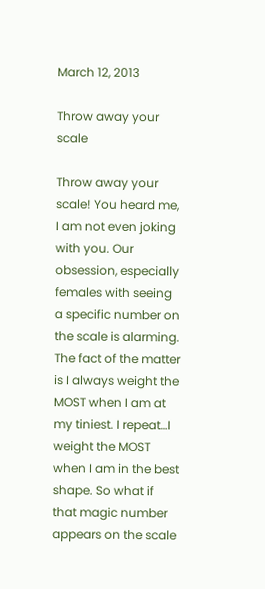March 12, 2013

Throw away your scale

Throw away your scale! You heard me, I am not even joking with you. Our obsession, especially females with seeing a specific number on the scale is alarming. The fact of the matter is I always weight the MOST when I am at my tiniest. I repeat…I weight the MOST when I am in the best shape. So what if that magic number appears on the scale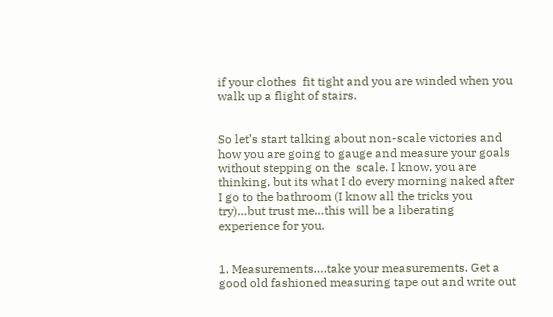if your clothes  fit tight and you are winded when you walk up a flight of stairs.


So let’s start talking about non-scale victories and how you are going to gauge and measure your goals without stepping on the  scale. I know, you are thinking, but its what I do every morning naked after I go to the bathroom (I know all the tricks you try)…but trust me…this will be a liberating experience for you.


1. Measurements….take your measurements. Get a good old fashioned measuring tape out and write out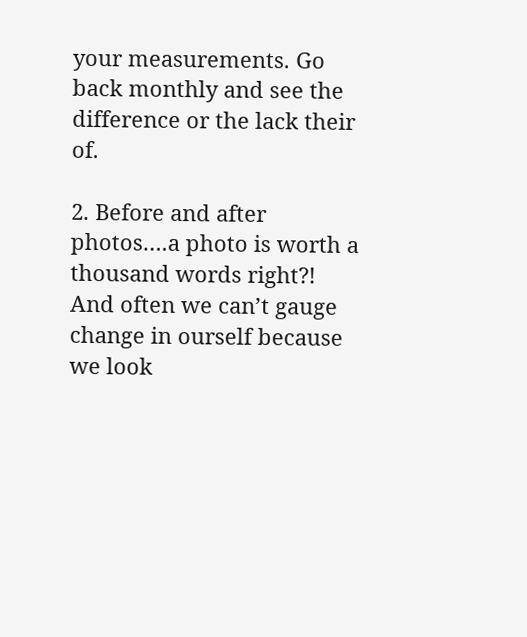your measurements. Go back monthly and see the difference or the lack their of.

2. Before and after photos….a photo is worth a thousand words right?! And often we can’t gauge change in ourself because we look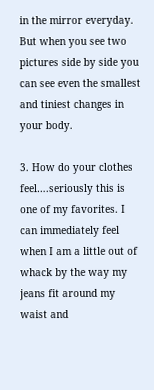in the mirror everyday. But when you see two pictures side by side you can see even the smallest and tiniest changes in your body.

3. How do your clothes feel….seriously this is one of my favorites. I can immediately feel when I am a little out of whack by the way my jeans fit around my waist and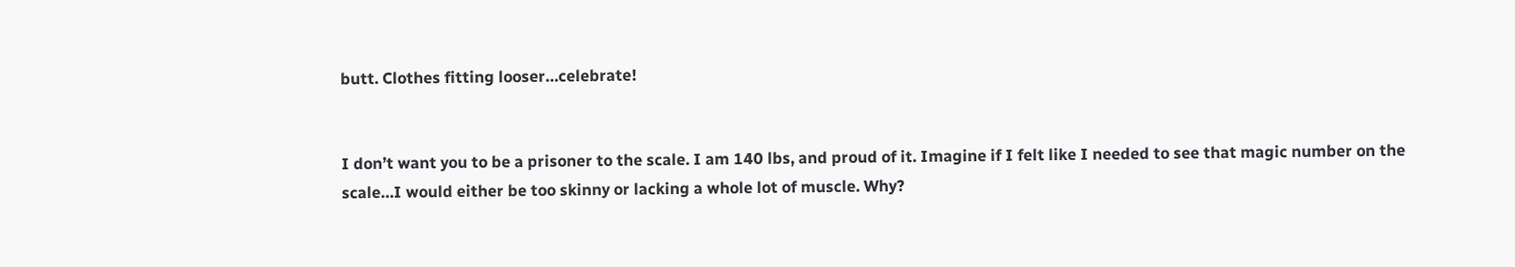butt. Clothes fitting looser…celebrate!


I don’t want you to be a prisoner to the scale. I am 140 lbs, and proud of it. Imagine if I felt like I needed to see that magic number on the scale…I would either be too skinny or lacking a whole lot of muscle. Why?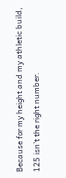Because for my height and my athletic build, 125 isn’t the right number.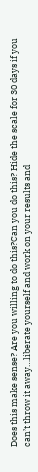Does this make sense? Are you willing to do this?Can you do this? Hide the scale for 30 days if you can’t throw it away…liberate yourself and work on your results and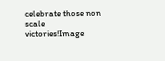celebrate those non scale victories!Image